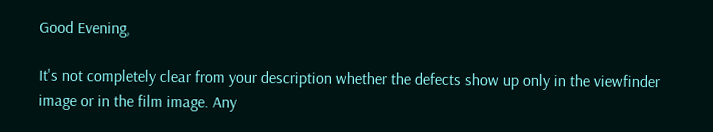Good Evening,

It's not completely clear from your description whether the defects show up only in the viewfinder image or in the film image. Any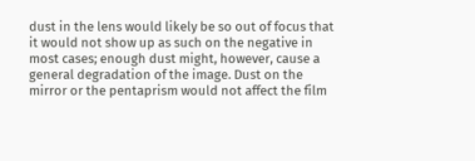dust in the lens would likely be so out of focus that it would not show up as such on the negative in most cases; enough dust might, however, cause a general degradation of the image. Dust on the mirror or the pentaprism would not affect the film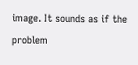image. It sounds as if the problem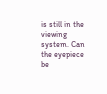is still in the viewing system. Can the eyepiece be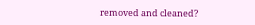removed and cleaned?